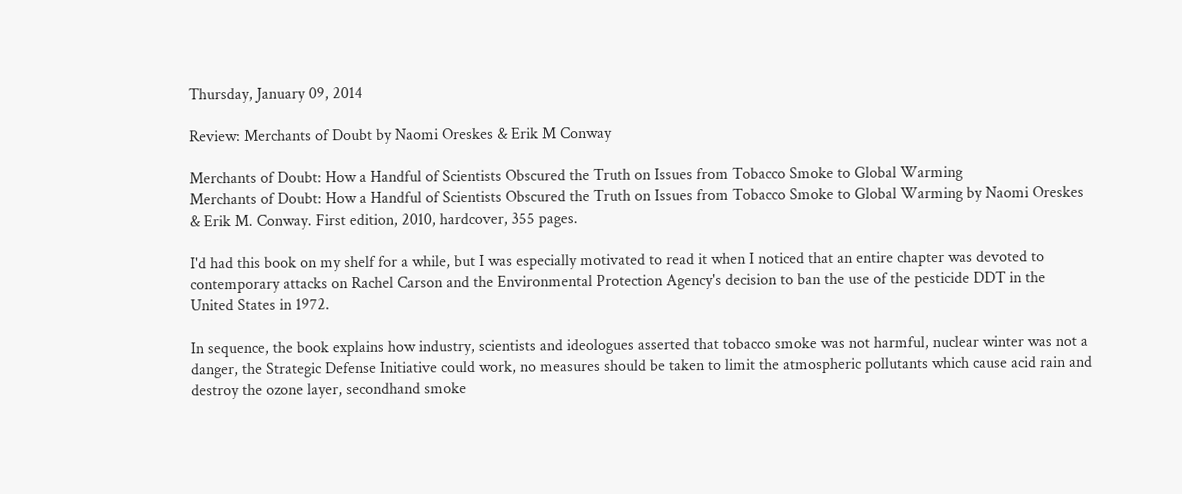Thursday, January 09, 2014

Review: Merchants of Doubt by Naomi Oreskes & Erik M Conway

Merchants of Doubt: How a Handful of Scientists Obscured the Truth on Issues from Tobacco Smoke to Global Warming
Merchants of Doubt: How a Handful of Scientists Obscured the Truth on Issues from Tobacco Smoke to Global Warming by Naomi Oreskes & Erik M. Conway. First edition, 2010, hardcover, 355 pages.

I'd had this book on my shelf for a while, but I was especially motivated to read it when I noticed that an entire chapter was devoted to contemporary attacks on Rachel Carson and the Environmental Protection Agency's decision to ban the use of the pesticide DDT in the United States in 1972.

In sequence, the book explains how industry, scientists and ideologues asserted that tobacco smoke was not harmful, nuclear winter was not a danger, the Strategic Defense Initiative could work, no measures should be taken to limit the atmospheric pollutants which cause acid rain and destroy the ozone layer, secondhand smoke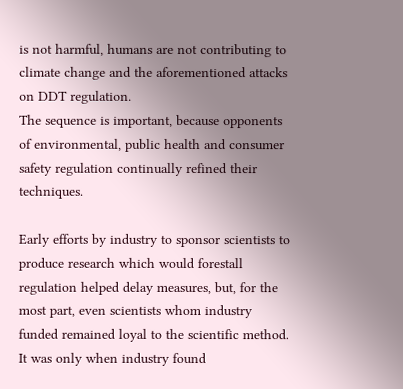is not harmful, humans are not contributing to climate change and the aforementioned attacks on DDT regulation.
The sequence is important, because opponents of environmental, public health and consumer safety regulation continually refined their techniques.

Early efforts by industry to sponsor scientists to produce research which would forestall regulation helped delay measures, but, for the most part, even scientists whom industry funded remained loyal to the scientific method. It was only when industry found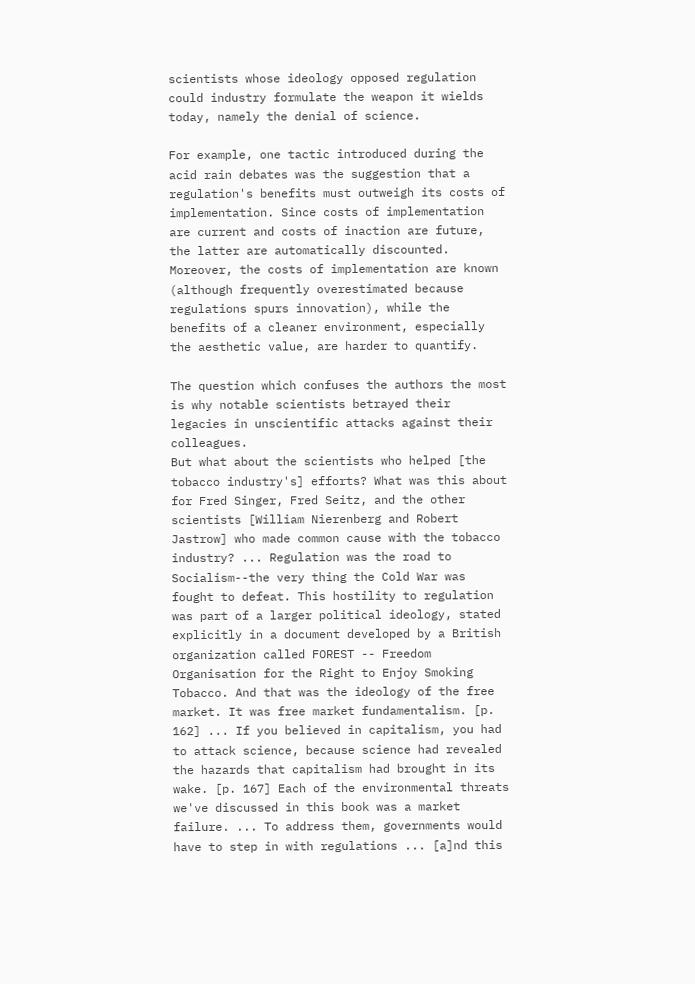scientists whose ideology opposed regulation could industry formulate the weapon it wields today, namely the denial of science.

For example, one tactic introduced during the acid rain debates was the suggestion that a regulation's benefits must outweigh its costs of implementation. Since costs of implementation are current and costs of inaction are future, the latter are automatically discounted. Moreover, the costs of implementation are known (although frequently overestimated because regulations spurs innovation), while the benefits of a cleaner environment, especially the aesthetic value, are harder to quantify.

The question which confuses the authors the most is why notable scientists betrayed their legacies in unscientific attacks against their colleagues.
But what about the scientists who helped [the tobacco industry's] efforts? What was this about for Fred Singer, Fred Seitz, and the other scientists [William Nierenberg and Robert Jastrow] who made common cause with the tobacco industry? ... Regulation was the road to Socialism--the very thing the Cold War was fought to defeat. This hostility to regulation was part of a larger political ideology, stated explicitly in a document developed by a British organization called FOREST -- Freedom Organisation for the Right to Enjoy Smoking Tobacco. And that was the ideology of the free market. It was free market fundamentalism. [p. 162] ... If you believed in capitalism, you had to attack science, because science had revealed the hazards that capitalism had brought in its wake. [p. 167] Each of the environmental threats we've discussed in this book was a market failure. ... To address them, governments would have to step in with regulations ... [a]nd this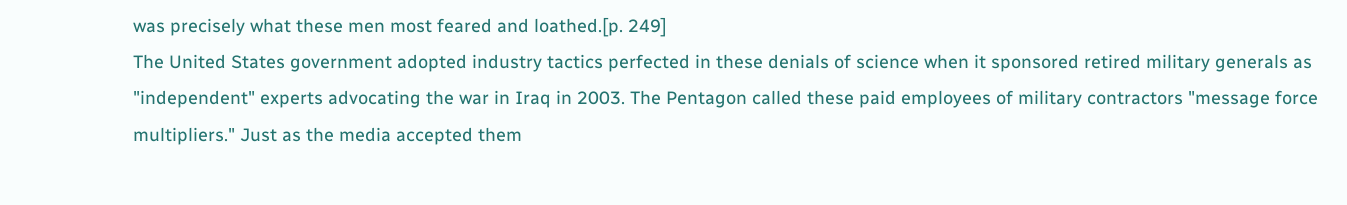was precisely what these men most feared and loathed.[p. 249]
The United States government adopted industry tactics perfected in these denials of science when it sponsored retired military generals as "independent" experts advocating the war in Iraq in 2003. The Pentagon called these paid employees of military contractors "message force multipliers." Just as the media accepted them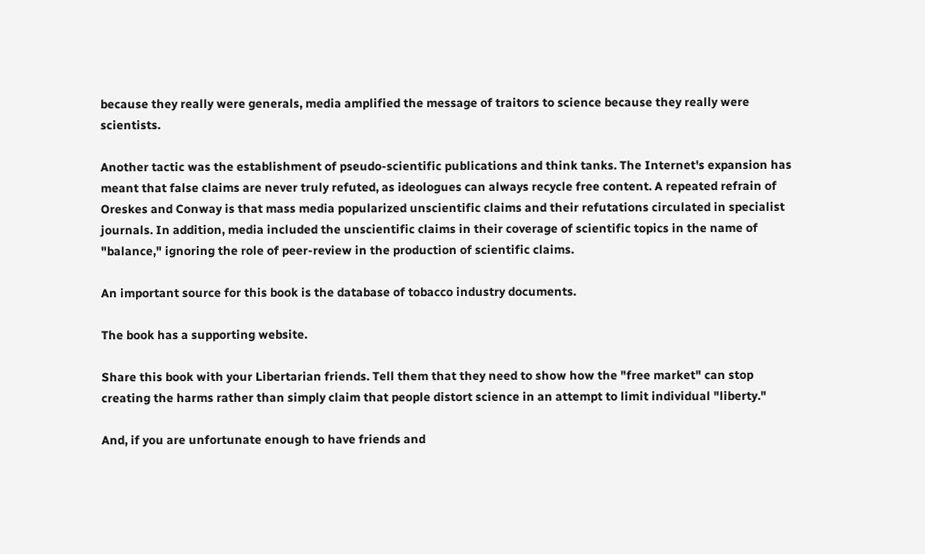because they really were generals, media amplified the message of traitors to science because they really were scientists.

Another tactic was the establishment of pseudo-scientific publications and think tanks. The Internet's expansion has meant that false claims are never truly refuted, as ideologues can always recycle free content. A repeated refrain of Oreskes and Conway is that mass media popularized unscientific claims and their refutations circulated in specialist journals. In addition, media included the unscientific claims in their coverage of scientific topics in the name of "balance," ignoring the role of peer-review in the production of scientific claims.

An important source for this book is the database of tobacco industry documents.

The book has a supporting website.

Share this book with your Libertarian friends. Tell them that they need to show how the "free market" can stop creating the harms rather than simply claim that people distort science in an attempt to limit individual "liberty."

And, if you are unfortunate enough to have friends and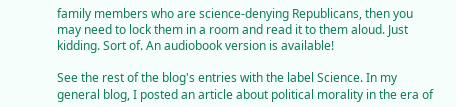family members who are science-denying Republicans, then you may need to lock them in a room and read it to them aloud. Just kidding. Sort of. An audiobook version is available!

See the rest of the blog's entries with the label Science. In my general blog, I posted an article about political morality in the era of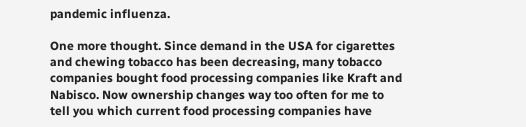pandemic influenza.

One more thought. Since demand in the USA for cigarettes and chewing tobacco has been decreasing, many tobacco companies bought food processing companies like Kraft and Nabisco. Now ownership changes way too often for me to tell you which current food processing companies have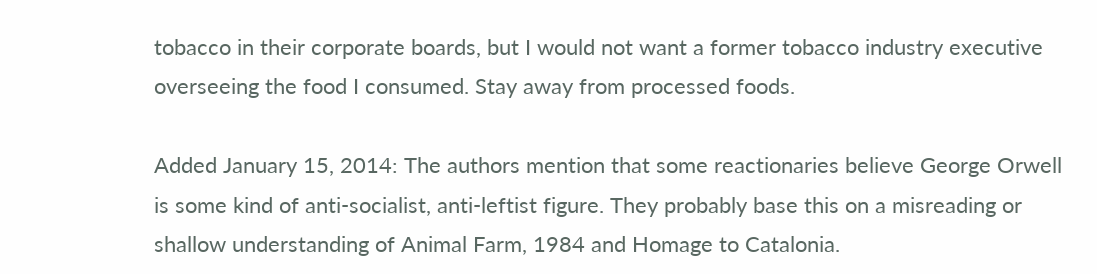tobacco in their corporate boards, but I would not want a former tobacco industry executive overseeing the food I consumed. Stay away from processed foods.

Added January 15, 2014: The authors mention that some reactionaries believe George Orwell is some kind of anti-socialist, anti-leftist figure. They probably base this on a misreading or shallow understanding of Animal Farm, 1984 and Homage to Catalonia.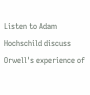Listen to Adam Hochschild discuss Orwell's experience of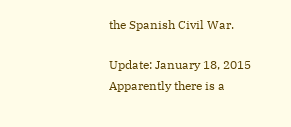the Spanish Civil War.

Update: January 18, 2015
Apparently there is a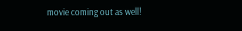movie coming out as well!